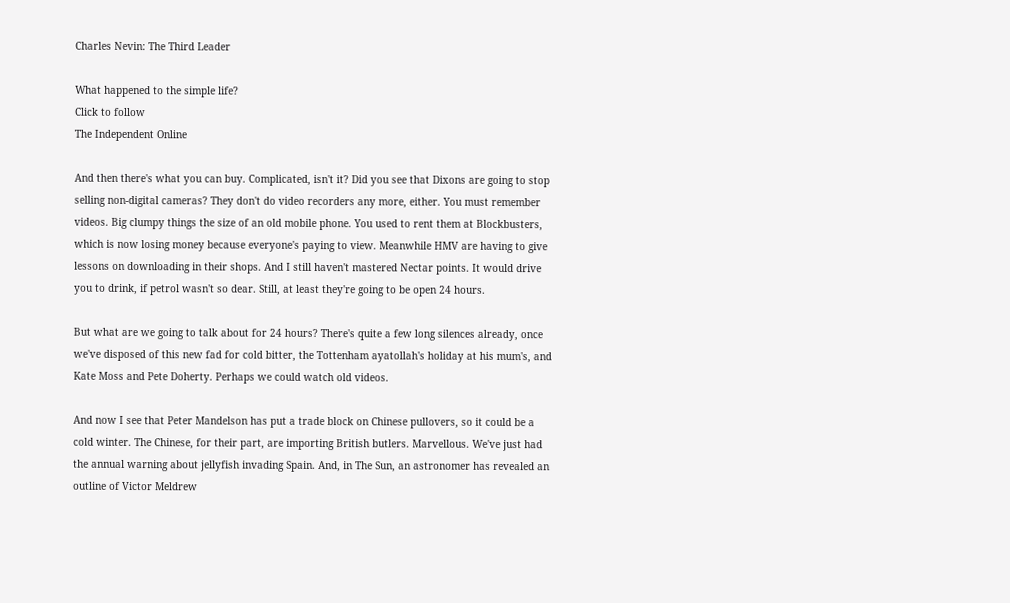Charles Nevin: The Third Leader

What happened to the simple life?
Click to follow
The Independent Online

And then there's what you can buy. Complicated, isn't it? Did you see that Dixons are going to stop selling non-digital cameras? They don't do video recorders any more, either. You must remember videos. Big clumpy things the size of an old mobile phone. You used to rent them at Blockbusters, which is now losing money because everyone's paying to view. Meanwhile HMV are having to give lessons on downloading in their shops. And I still haven't mastered Nectar points. It would drive you to drink, if petrol wasn't so dear. Still, at least they're going to be open 24 hours.

But what are we going to talk about for 24 hours? There's quite a few long silences already, once we've disposed of this new fad for cold bitter, the Tottenham ayatollah's holiday at his mum's, and Kate Moss and Pete Doherty. Perhaps we could watch old videos.

And now I see that Peter Mandelson has put a trade block on Chinese pullovers, so it could be a cold winter. The Chinese, for their part, are importing British butlers. Marvellous. We've just had the annual warning about jellyfish invading Spain. And, in The Sun, an astronomer has revealed an outline of Victor Meldrew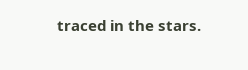traced in the stars.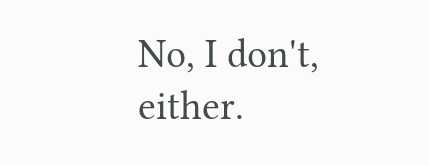No, I don't, either.